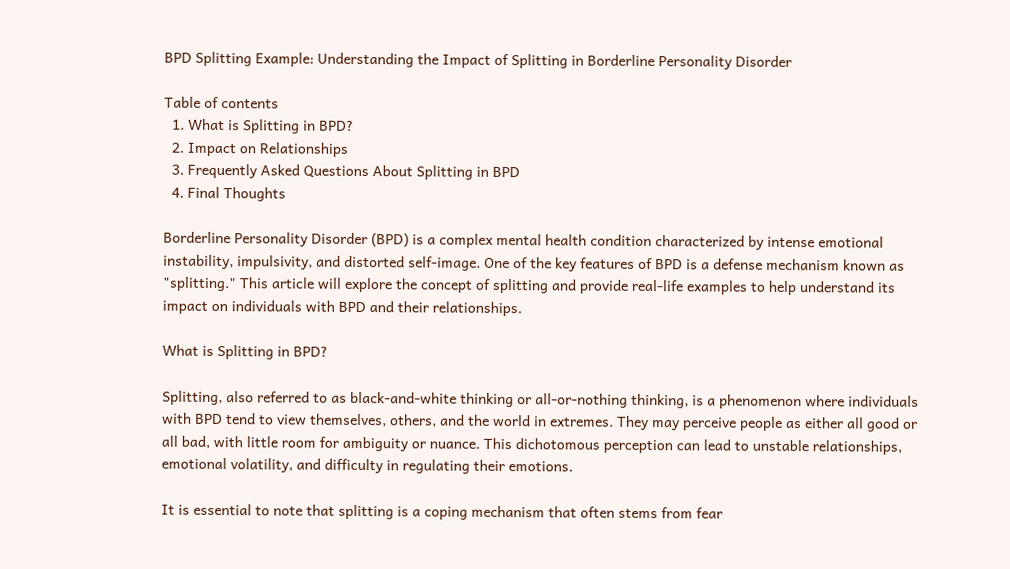BPD Splitting Example: Understanding the Impact of Splitting in Borderline Personality Disorder

Table of contents
  1. What is Splitting in BPD?
  2. Impact on Relationships
  3. Frequently Asked Questions About Splitting in BPD
  4. Final Thoughts

Borderline Personality Disorder (BPD) is a complex mental health condition characterized by intense emotional instability, impulsivity, and distorted self-image. One of the key features of BPD is a defense mechanism known as "splitting." This article will explore the concept of splitting and provide real-life examples to help understand its impact on individuals with BPD and their relationships.

What is Splitting in BPD?

Splitting, also referred to as black-and-white thinking or all-or-nothing thinking, is a phenomenon where individuals with BPD tend to view themselves, others, and the world in extremes. They may perceive people as either all good or all bad, with little room for ambiguity or nuance. This dichotomous perception can lead to unstable relationships, emotional volatility, and difficulty in regulating their emotions.

It is essential to note that splitting is a coping mechanism that often stems from fear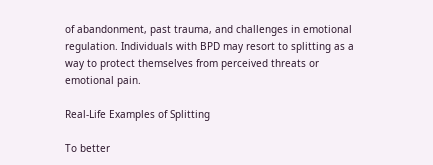of abandonment, past trauma, and challenges in emotional regulation. Individuals with BPD may resort to splitting as a way to protect themselves from perceived threats or emotional pain.

Real-Life Examples of Splitting

To better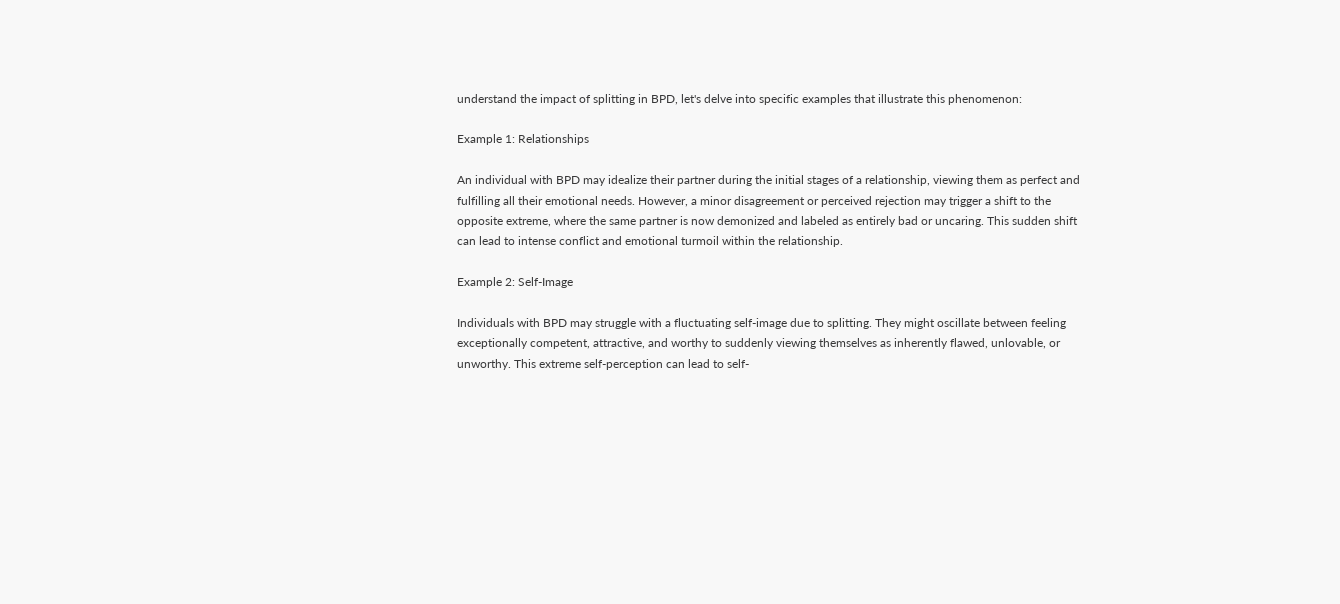understand the impact of splitting in BPD, let's delve into specific examples that illustrate this phenomenon:

Example 1: Relationships

An individual with BPD may idealize their partner during the initial stages of a relationship, viewing them as perfect and fulfilling all their emotional needs. However, a minor disagreement or perceived rejection may trigger a shift to the opposite extreme, where the same partner is now demonized and labeled as entirely bad or uncaring. This sudden shift can lead to intense conflict and emotional turmoil within the relationship.

Example 2: Self-Image

Individuals with BPD may struggle with a fluctuating self-image due to splitting. They might oscillate between feeling exceptionally competent, attractive, and worthy to suddenly viewing themselves as inherently flawed, unlovable, or unworthy. This extreme self-perception can lead to self-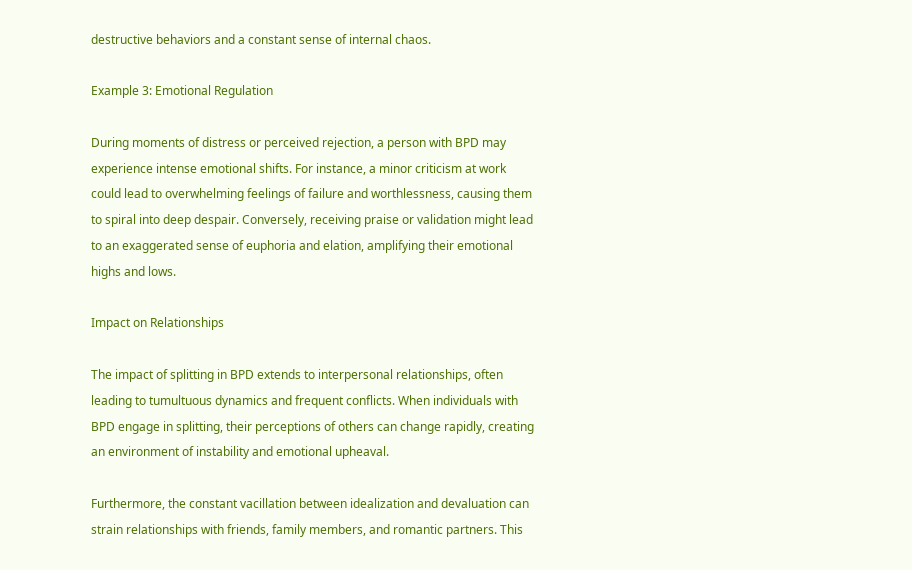destructive behaviors and a constant sense of internal chaos.

Example 3: Emotional Regulation

During moments of distress or perceived rejection, a person with BPD may experience intense emotional shifts. For instance, a minor criticism at work could lead to overwhelming feelings of failure and worthlessness, causing them to spiral into deep despair. Conversely, receiving praise or validation might lead to an exaggerated sense of euphoria and elation, amplifying their emotional highs and lows.

Impact on Relationships

The impact of splitting in BPD extends to interpersonal relationships, often leading to tumultuous dynamics and frequent conflicts. When individuals with BPD engage in splitting, their perceptions of others can change rapidly, creating an environment of instability and emotional upheaval.

Furthermore, the constant vacillation between idealization and devaluation can strain relationships with friends, family members, and romantic partners. This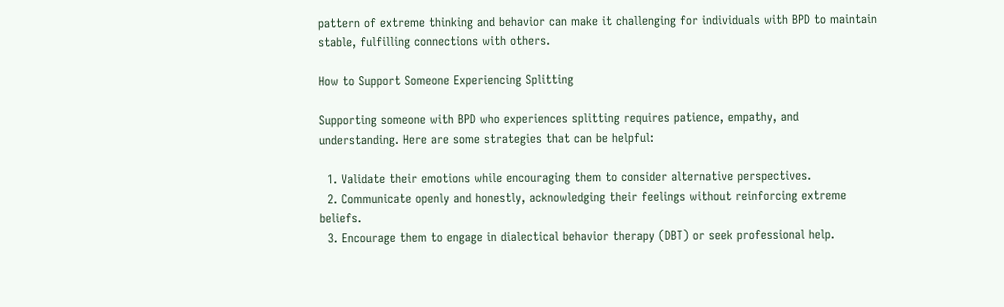pattern of extreme thinking and behavior can make it challenging for individuals with BPD to maintain stable, fulfilling connections with others.

How to Support Someone Experiencing Splitting

Supporting someone with BPD who experiences splitting requires patience, empathy, and understanding. Here are some strategies that can be helpful:

  1. Validate their emotions while encouraging them to consider alternative perspectives.
  2. Communicate openly and honestly, acknowledging their feelings without reinforcing extreme beliefs.
  3. Encourage them to engage in dialectical behavior therapy (DBT) or seek professional help.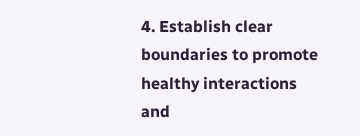4. Establish clear boundaries to promote healthy interactions and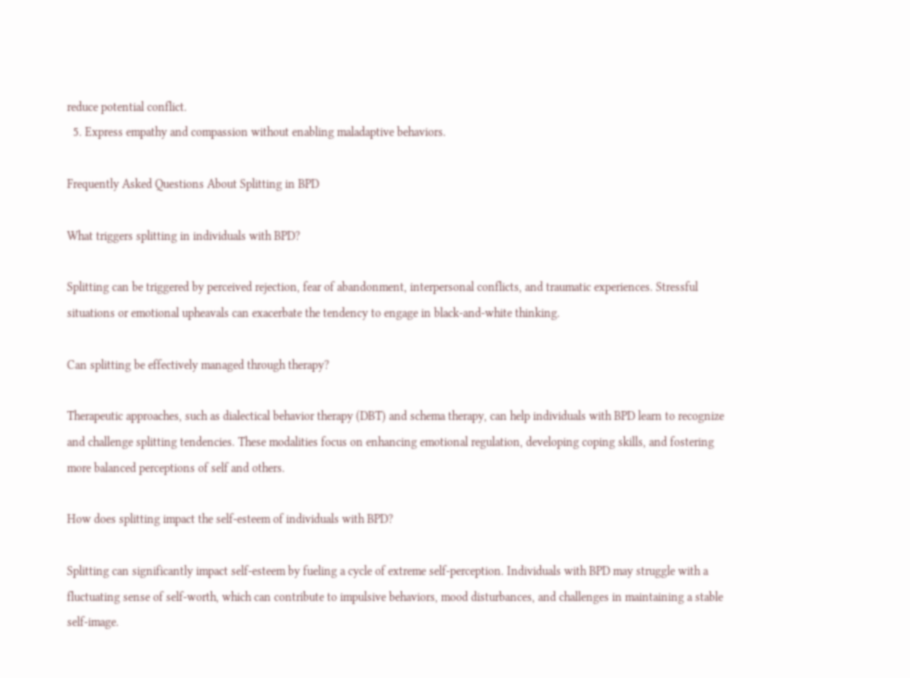reduce potential conflict.
  5. Express empathy and compassion without enabling maladaptive behaviors.

Frequently Asked Questions About Splitting in BPD

What triggers splitting in individuals with BPD?

Splitting can be triggered by perceived rejection, fear of abandonment, interpersonal conflicts, and traumatic experiences. Stressful situations or emotional upheavals can exacerbate the tendency to engage in black-and-white thinking.

Can splitting be effectively managed through therapy?

Therapeutic approaches, such as dialectical behavior therapy (DBT) and schema therapy, can help individuals with BPD learn to recognize and challenge splitting tendencies. These modalities focus on enhancing emotional regulation, developing coping skills, and fostering more balanced perceptions of self and others.

How does splitting impact the self-esteem of individuals with BPD?

Splitting can significantly impact self-esteem by fueling a cycle of extreme self-perception. Individuals with BPD may struggle with a fluctuating sense of self-worth, which can contribute to impulsive behaviors, mood disturbances, and challenges in maintaining a stable self-image.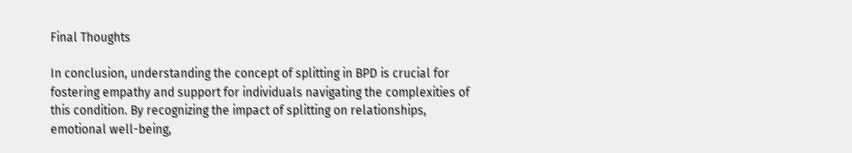Final Thoughts

In conclusion, understanding the concept of splitting in BPD is crucial for fostering empathy and support for individuals navigating the complexities of this condition. By recognizing the impact of splitting on relationships, emotional well-being,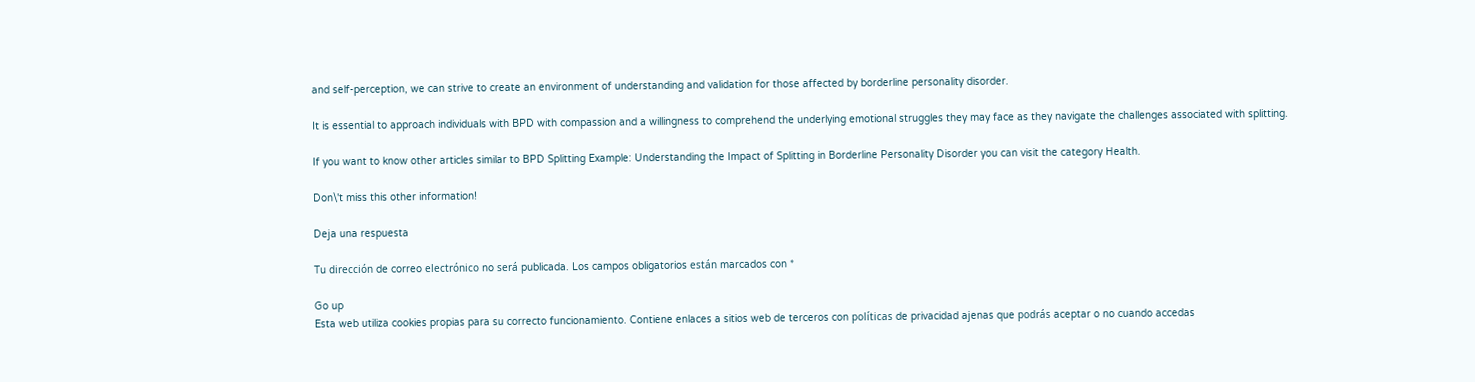and self-perception, we can strive to create an environment of understanding and validation for those affected by borderline personality disorder.

It is essential to approach individuals with BPD with compassion and a willingness to comprehend the underlying emotional struggles they may face as they navigate the challenges associated with splitting.

If you want to know other articles similar to BPD Splitting Example: Understanding the Impact of Splitting in Borderline Personality Disorder you can visit the category Health.

Don\'t miss this other information!

Deja una respuesta

Tu dirección de correo electrónico no será publicada. Los campos obligatorios están marcados con *

Go up
Esta web utiliza cookies propias para su correcto funcionamiento. Contiene enlaces a sitios web de terceros con políticas de privacidad ajenas que podrás aceptar o no cuando accedas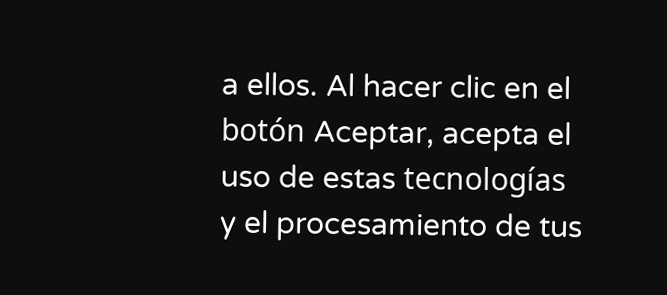a ellos. Al hacer clic en el botón Aceptar, acepta el uso de estas tecnologías y el procesamiento de tus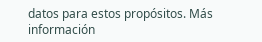datos para estos propósitos. Más información